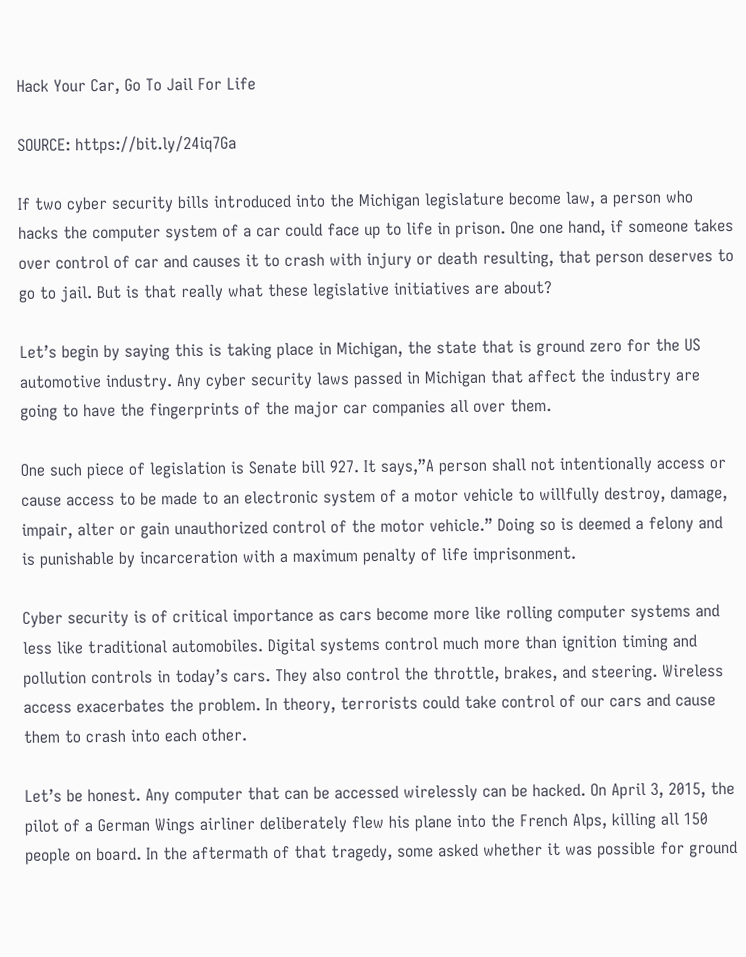Hack Your Car, Go To Jail For Life

SOURCE: https://bit.ly/24iq7Ga

If two cyber security bills introduced into the Michigan legislature become law, a person who hacks the computer system of a car could face up to life in prison. One one hand, if someone takes over control of car and causes it to crash with injury or death resulting, that person deserves to go to jail. But is that really what these legislative initiatives are about?

Let’s begin by saying this is taking place in Michigan, the state that is ground zero for the US automotive industry. Any cyber security laws passed in Michigan that affect the industry are going to have the fingerprints of the major car companies all over them.

One such piece of legislation is Senate bill 927. It says,”A person shall not intentionally access or cause access to be made to an electronic system of a motor vehicle to willfully destroy, damage, impair, alter or gain unauthorized control of the motor vehicle.” Doing so is deemed a felony and is punishable by incarceration with a maximum penalty of life imprisonment.

Cyber security is of critical importance as cars become more like rolling computer systems and less like traditional automobiles. Digital systems control much more than ignition timing and pollution controls in today’s cars. They also control the throttle, brakes, and steering. Wireless access exacerbates the problem. In theory, terrorists could take control of our cars and cause them to crash into each other.

Let’s be honest. Any computer that can be accessed wirelessly can be hacked. On April 3, 2015, the pilot of a German Wings airliner deliberately flew his plane into the French Alps, killing all 150 people on board. In the aftermath of that tragedy, some asked whether it was possible for ground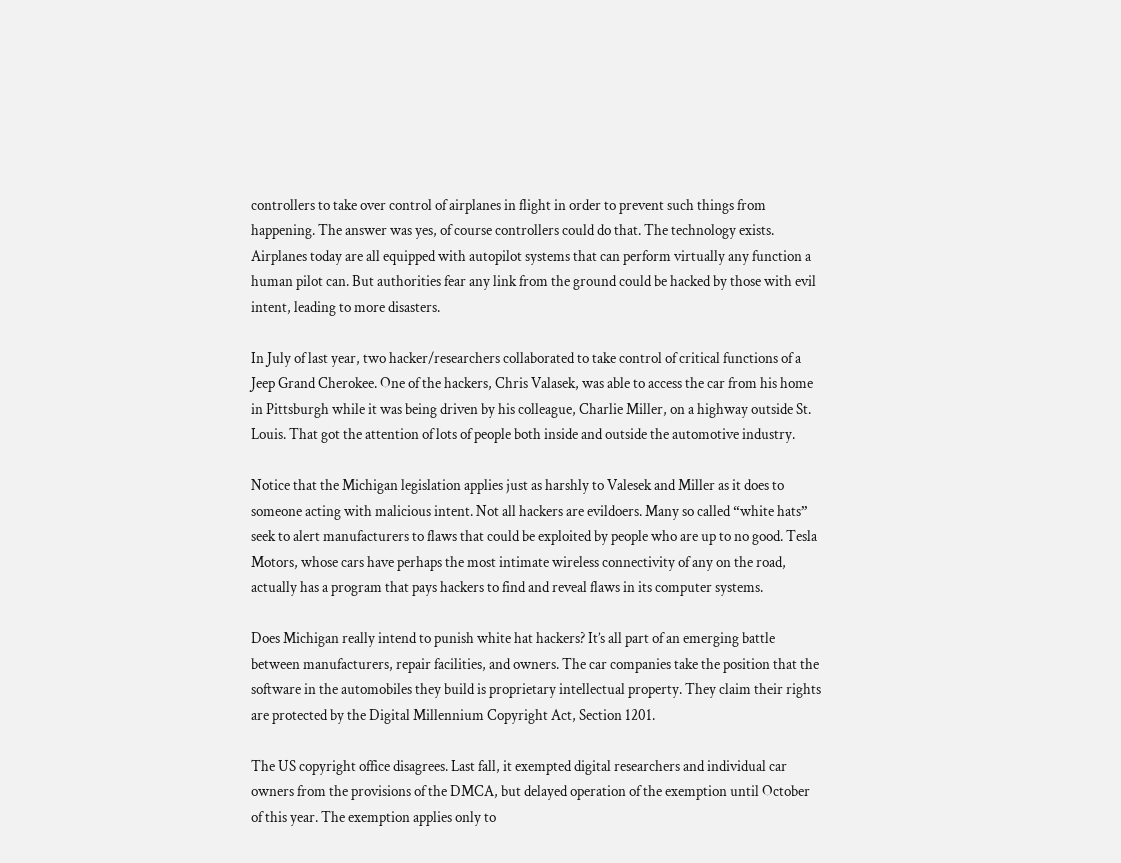controllers to take over control of airplanes in flight in order to prevent such things from happening. The answer was yes, of course controllers could do that. The technology exists. Airplanes today are all equipped with autopilot systems that can perform virtually any function a human pilot can. But authorities fear any link from the ground could be hacked by those with evil intent, leading to more disasters.

In July of last year, two hacker/researchers collaborated to take control of critical functions of a Jeep Grand Cherokee. One of the hackers, Chris Valasek, was able to access the car from his home in Pittsburgh while it was being driven by his colleague, Charlie Miller, on a highway outside St. Louis. That got the attention of lots of people both inside and outside the automotive industry.

Notice that the Michigan legislation applies just as harshly to Valesek and Miller as it does to someone acting with malicious intent. Not all hackers are evildoers. Many so called “white hats” seek to alert manufacturers to flaws that could be exploited by people who are up to no good. Tesla Motors, whose cars have perhaps the most intimate wireless connectivity of any on the road, actually has a program that pays hackers to find and reveal flaws in its computer systems.

Does Michigan really intend to punish white hat hackers? It’s all part of an emerging battle between manufacturers, repair facilities, and owners. The car companies take the position that the software in the automobiles they build is proprietary intellectual property. They claim their rights are protected by the Digital Millennium Copyright Act, Section 1201.

The US copyright office disagrees. Last fall, it exempted digital researchers and individual car owners from the provisions of the DMCA, but delayed operation of the exemption until October of this year. The exemption applies only to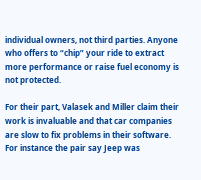individual owners, not third parties. Anyone who offers to “chip” your ride to extract more performance or raise fuel economy is not protected.

For their part, Valasek and Miller claim their work is invaluable and that car companies are slow to fix problems in their software. For instance the pair say Jeep was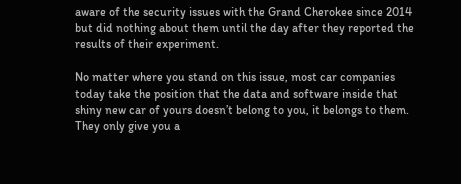aware of the security issues with the Grand Cherokee since 2014 but did nothing about them until the day after they reported the results of their experiment.

No matter where you stand on this issue, most car companies today take the position that the data and software inside that shiny new car of yours doesn’t belong to you, it belongs to them. They only give you a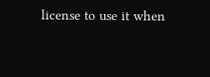license to use it when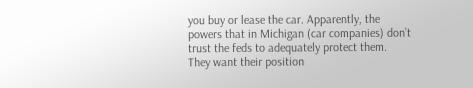you buy or lease the car. Apparently, the powers that in Michigan (car companies) don’t trust the feds to adequately protect them. They want their position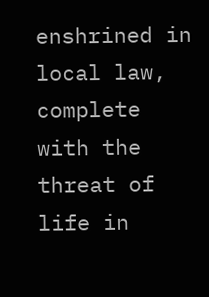enshrined in local law, complete with the threat of life in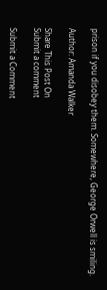prison if you disobey them. Somewhere, George Orwell is smiling.

Author: Amanda Walker

Share This Post On
Submit a comment

Submit a Comment